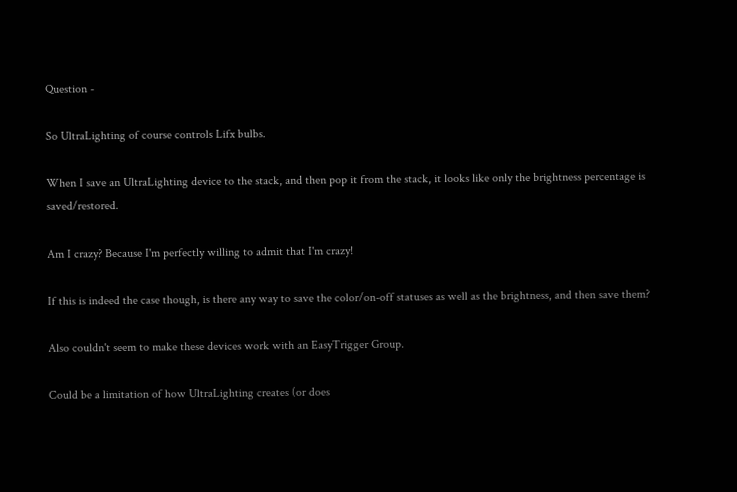Question -

So UltraLighting of course controls Lifx bulbs.

When I save an UltraLighting device to the stack, and then pop it from the stack, it looks like only the brightness percentage is saved/restored.

Am I crazy? Because I'm perfectly willing to admit that I'm crazy!

If this is indeed the case though, is there any way to save the color/on-off statuses as well as the brightness, and then save them?

Also couldn't seem to make these devices work with an EasyTrigger Group.

Could be a limitation of how UltraLighting creates (or does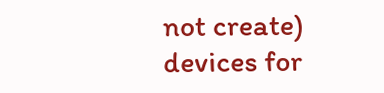not create) devices for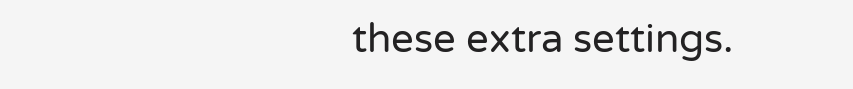these extra settings.